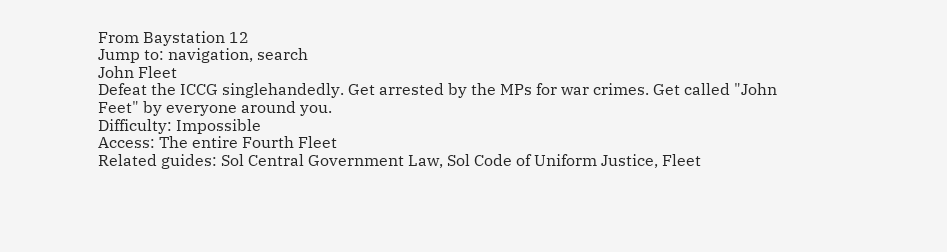From Baystation 12
Jump to: navigation, search
John Fleet
Defeat the ICCG singlehandedly. Get arrested by the MPs for war crimes. Get called "John Feet" by everyone around you.
Difficulty: Impossible
Access: The entire Fourth Fleet
Related guides: Sol Central Government Law, Sol Code of Uniform Justice, Fleet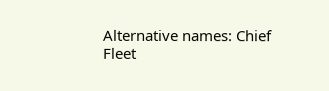Alternative names: Chief
Fleet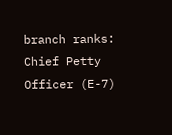branch ranks: Chief Petty Officer (E-7)